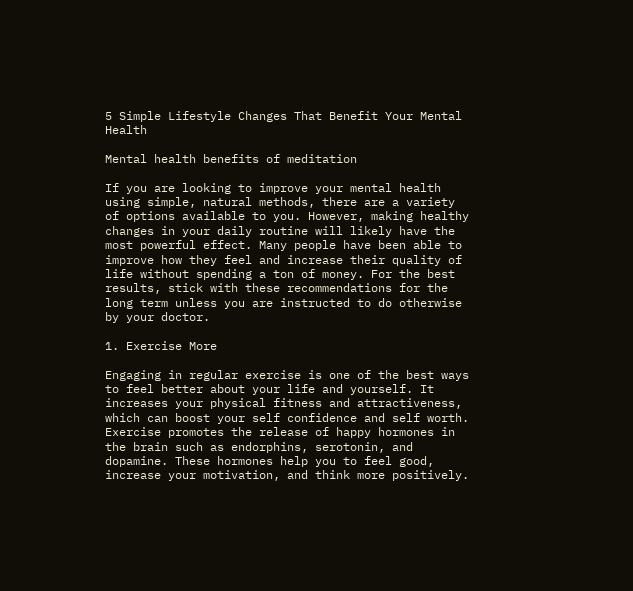5 Simple Lifestyle Changes That Benefit Your Mental Health

Mental health benefits of meditation

If you are looking to improve your mental health using simple, natural methods, there are a variety of options available to you. However, making healthy changes in your daily routine will likely have the most powerful effect. Many people have been able to improve how they feel and increase their quality of life without spending a ton of money. For the best results, stick with these recommendations for the long term unless you are instructed to do otherwise by your doctor.

1. Exercise More

Engaging in regular exercise is one of the best ways to feel better about your life and yourself. It increases your physical fitness and attractiveness, which can boost your self confidence and self worth. Exercise promotes the release of happy hormones in the brain such as endorphins, serotonin, and dopamine. These hormones help you to feel good, increase your motivation, and think more positively.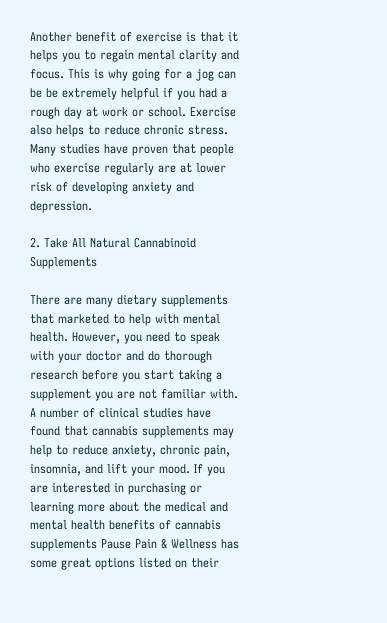Another benefit of exercise is that it helps you to regain mental clarity and focus. This is why going for a jog can be be extremely helpful if you had a rough day at work or school. Exercise also helps to reduce chronic stress. Many studies have proven that people who exercise regularly are at lower risk of developing anxiety and depression.

2. Take All Natural Cannabinoid Supplements

There are many dietary supplements that marketed to help with mental health. However, you need to speak with your doctor and do thorough research before you start taking a supplement you are not familiar with. A number of clinical studies have found that cannabis supplements may help to reduce anxiety, chronic pain, insomnia, and lift your mood. If you are interested in purchasing or learning more about the medical and mental health benefits of cannabis supplements Pause Pain & Wellness has some great options listed on their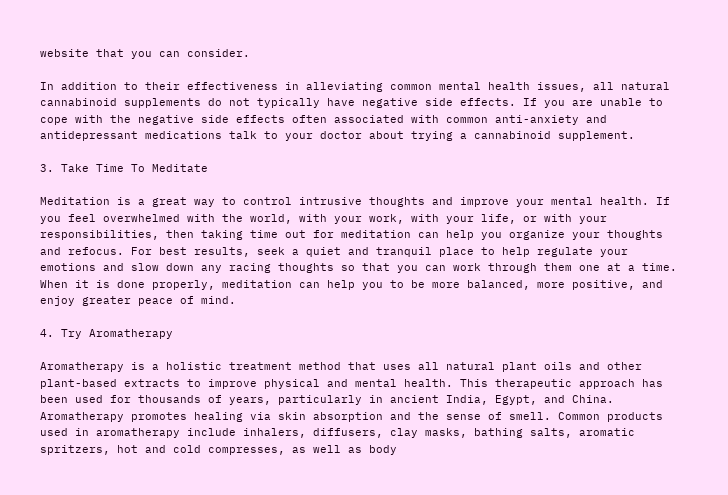website that you can consider.

In addition to their effectiveness in alleviating common mental health issues, all natural cannabinoid supplements do not typically have negative side effects. If you are unable to cope with the negative side effects often associated with common anti-anxiety and antidepressant medications talk to your doctor about trying a cannabinoid supplement.

3. Take Time To Meditate

Meditation is a great way to control intrusive thoughts and improve your mental health. If you feel overwhelmed with the world, with your work, with your life, or with your responsibilities, then taking time out for meditation can help you organize your thoughts and refocus. For best results, seek a quiet and tranquil place to help regulate your emotions and slow down any racing thoughts so that you can work through them one at a time. When it is done properly, meditation can help you to be more balanced, more positive, and enjoy greater peace of mind.

4. Try Aromatherapy

Aromatherapy is a holistic treatment method that uses all natural plant oils and other plant-based extracts to improve physical and mental health. This therapeutic approach has been used for thousands of years, particularly in ancient India, Egypt, and China. Aromatherapy promotes healing via skin absorption and the sense of smell. Common products used in aromatherapy include inhalers, diffusers, clay masks, bathing salts, aromatic spritzers, hot and cold compresses, as well as body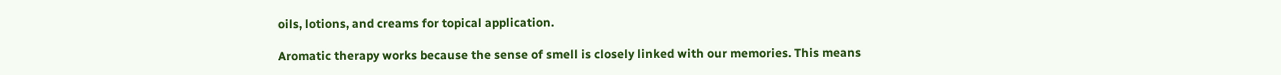oils, lotions, and creams for topical application.

Aromatic therapy works because the sense of smell is closely linked with our memories. This means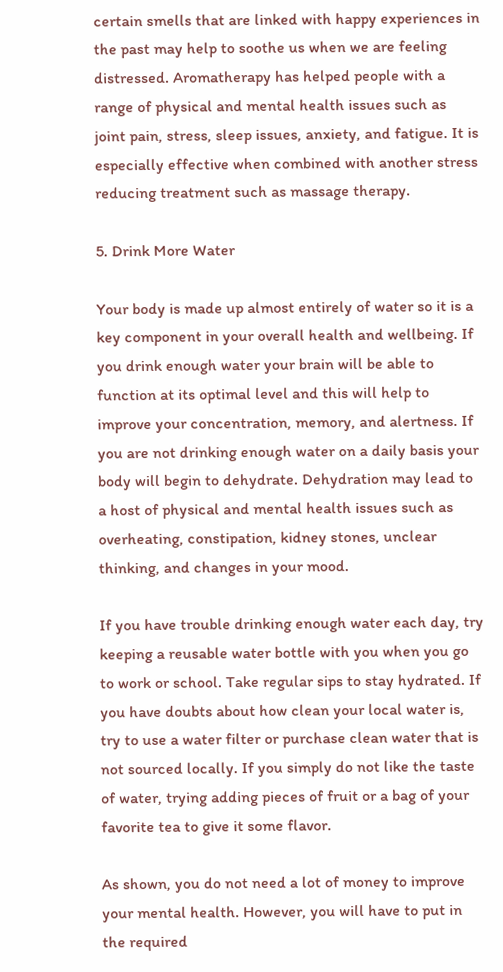certain smells that are linked with happy experiences in the past may help to soothe us when we are feeling distressed. Aromatherapy has helped people with a range of physical and mental health issues such as joint pain, stress, sleep issues, anxiety, and fatigue. It is especially effective when combined with another stress reducing treatment such as massage therapy.

5. Drink More Water

Your body is made up almost entirely of water so it is a key component in your overall health and wellbeing. If you drink enough water your brain will be able to function at its optimal level and this will help to improve your concentration, memory, and alertness. If you are not drinking enough water on a daily basis your body will begin to dehydrate. Dehydration may lead to a host of physical and mental health issues such as overheating, constipation, kidney stones, unclear thinking, and changes in your mood.

If you have trouble drinking enough water each day, try keeping a reusable water bottle with you when you go to work or school. Take regular sips to stay hydrated. If you have doubts about how clean your local water is, try to use a water filter or purchase clean water that is not sourced locally. If you simply do not like the taste of water, trying adding pieces of fruit or a bag of your favorite tea to give it some flavor.

As shown, you do not need a lot of money to improve your mental health. However, you will have to put in the required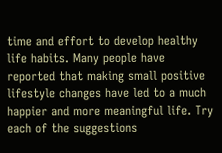time and effort to develop healthy life habits. Many people have reported that making small positive lifestyle changes have led to a much happier and more meaningful life. Try each of the suggestions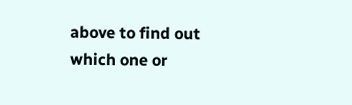above to find out which one or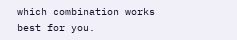which combination works best for you.